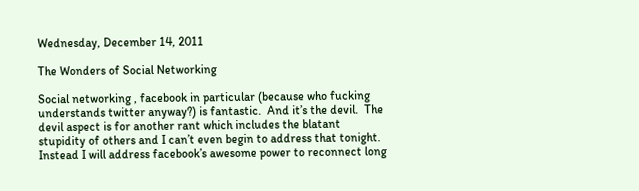Wednesday, December 14, 2011

The Wonders of Social Networking

Social networking , facebook in particular (because who fucking understands twitter anyway?) is fantastic.  And it’s the devil.  The devil aspect is for another rant which includes the blatant stupidity of others and I can’t even begin to address that tonight.  Instead I will address facebook’s awesome power to reconnect long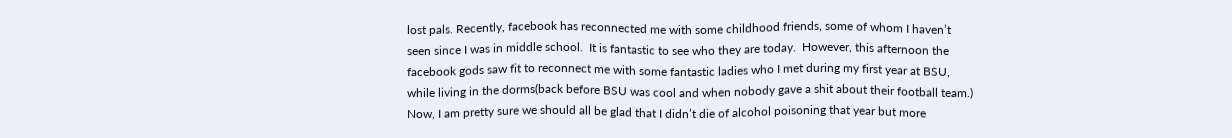lost pals. Recently, facebook has reconnected me with some childhood friends, some of whom I haven’t seen since I was in middle school.  It is fantastic to see who they are today.  However, this afternoon the facebook gods saw fit to reconnect me with some fantastic ladies who I met during my first year at BSU, while living in the dorms(back before BSU was cool and when nobody gave a shit about their football team.)  Now, I am pretty sure we should all be glad that I didn’t die of alcohol poisoning that year but more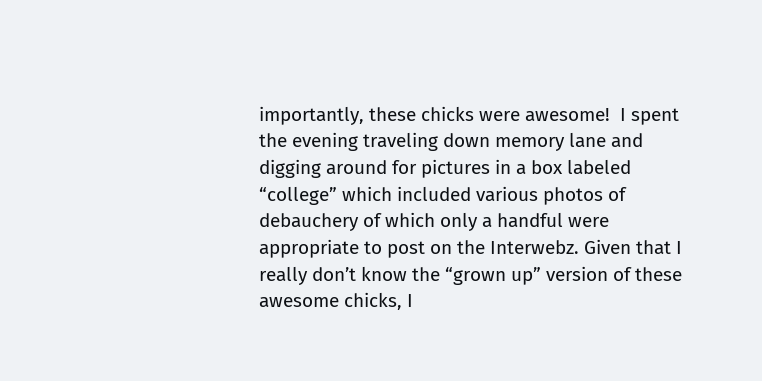importantly, these chicks were awesome!  I spent the evening traveling down memory lane and digging around for pictures in a box labeled “college” which included various photos of debauchery of which only a handful were appropriate to post on the Interwebz. Given that I really don’t know the “grown up” version of these awesome chicks, I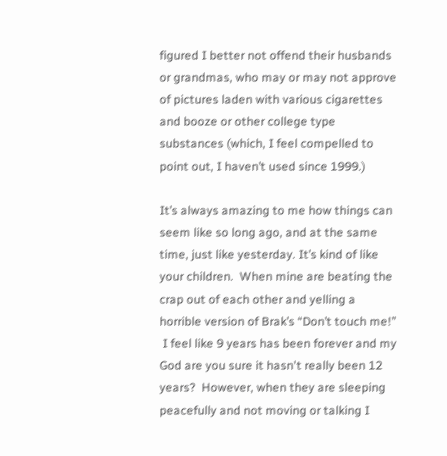figured I better not offend their husbands or grandmas, who may or may not approve of pictures laden with various cigarettes and booze or other college type substances (which, I feel compelled to point out, I haven’t used since 1999.)

It’s always amazing to me how things can seem like so long ago, and at the same time, just like yesterday. It’s kind of like your children.  When mine are beating the crap out of each other and yelling a horrible version of Brak’s “Don’t touch me!”
 I feel like 9 years has been forever and my God are you sure it hasn't really been 12 years?  However, when they are sleeping peacefully and not moving or talking I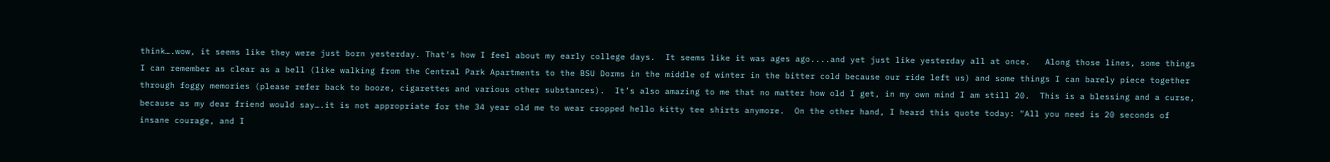think….wow, it seems like they were just born yesterday. That's how I feel about my early college days.  It seems like it was ages ago....and yet just like yesterday all at once.   Along those lines, some things I can remember as clear as a bell (like walking from the Central Park Apartments to the BSU Dorms in the middle of winter in the bitter cold because our ride left us) and some things I can barely piece together through foggy memories (please refer back to booze, cigarettes and various other substances).  It’s also amazing to me that no matter how old I get, in my own mind I am still 20.  This is a blessing and a curse, because as my dear friend would say….it is not appropriate for the 34 year old me to wear cropped hello kitty tee shirts anymore.  On the other hand, I heard this quote today: "All you need is 20 seconds of insane courage, and I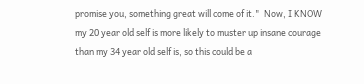promise you, something great will come of it."  Now, I KNOW my 20 year old self is more likely to muster up insane courage than my 34 year old self is, so this could be a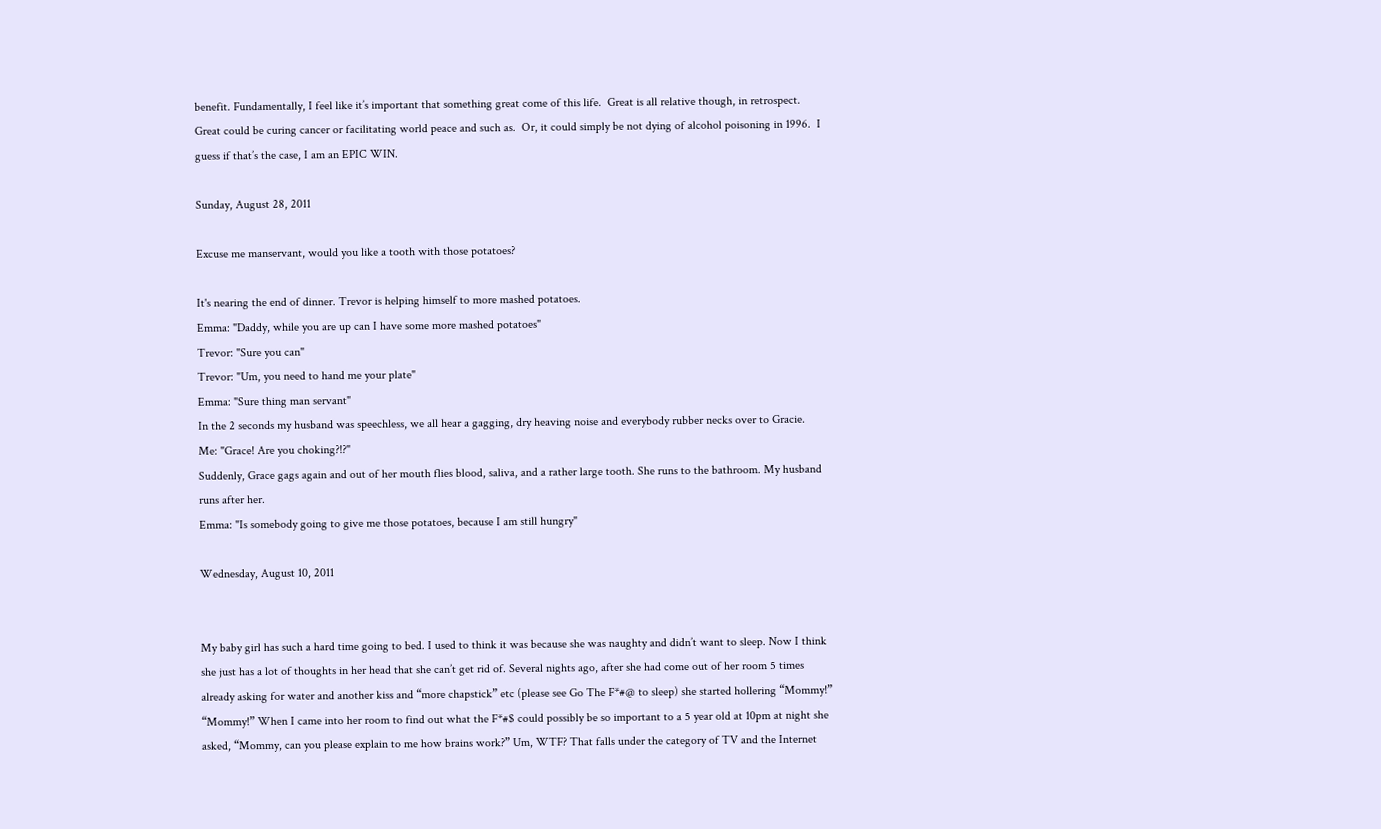benefit. Fundamentally, I feel like it’s important that something great come of this life.  Great is all relative though, in retrospect. Great could be curing cancer or facilitating world peace and such as.  Or, it could simply be not dying of alcohol poisoning in 1996.  I guess if that’s the case, I am an EPIC WIN.

Sunday, August 28, 2011

Excuse me manservant, would you like a tooth with those potatoes?

It's nearing the end of dinner. Trevor is helping himself to more mashed potatoes.
Emma: "Daddy, while you are up can I have some more mashed potatoes"
Trevor: "Sure you can"
Trevor: "Um, you need to hand me your plate"
Emma: "Sure thing man servant"
In the 2 seconds my husband was speechless, we all hear a gagging, dry heaving noise and everybody rubber necks over to Gracie.
Me: "Grace! Are you choking?!?"
Suddenly, Grace gags again and out of her mouth flies blood, saliva, and a rather large tooth. She runs to the bathroom. My husband runs after her.
Emma: "Is somebody going to give me those potatoes, because I am still hungry"

Wednesday, August 10, 2011


My baby girl has such a hard time going to bed. I used to think it was because she was naughty and didn’t want to sleep. Now I think she just has a lot of thoughts in her head that she can’t get rid of. Several nights ago, after she had come out of her room 5 times already asking for water and another kiss and “more chapstick” etc (please see Go The F*#@ to sleep) she started hollering “Mommy!” “Mommy!” When I came into her room to find out what the F*#$ could possibly be so important to a 5 year old at 10pm at night she asked, “Mommy, can you please explain to me how brains work?” Um, WTF? That falls under the category of TV and the Internet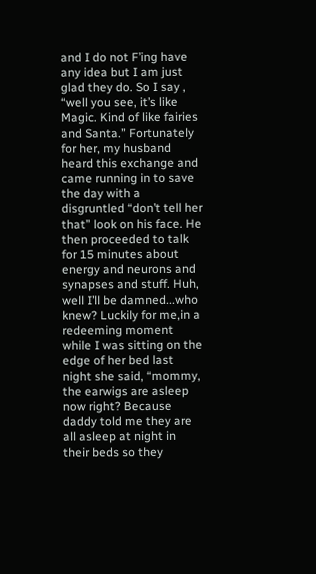and I do not F’ing have any idea but I am just glad they do. So I say , “well you see, it’s like Magic. Kind of like fairies and Santa.” Fortunately for her, my husband heard this exchange and came running in to save the day with a disgruntled “don’t tell her that” look on his face. He then proceeded to talk for 15 minutes about energy and neurons and synapses and stuff. Huh, well I’ll be damned...who knew? Luckily for me,in a redeeming moment while I was sitting on the edge of her bed last night she said, “mommy, the earwigs are asleep now right? Because daddy told me they are all asleep at night in their beds so they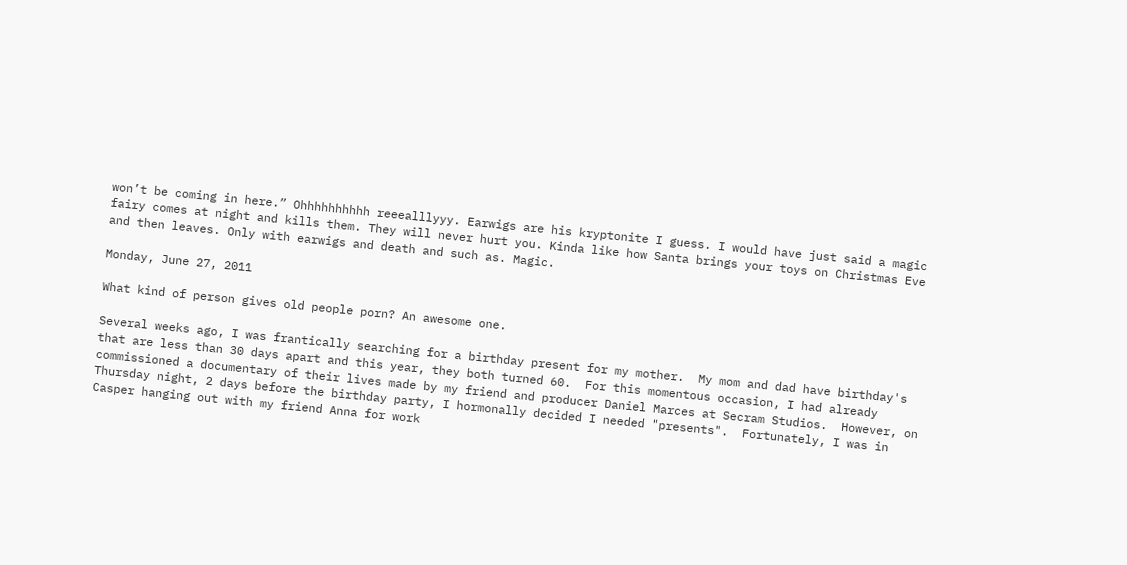won’t be coming in here.” Ohhhhhhhhhh reeealllyyy. Earwigs are his kryptonite I guess. I would have just said a magic fairy comes at night and kills them. They will never hurt you. Kinda like how Santa brings your toys on Christmas Eve and then leaves. Only with earwigs and death and such as. Magic.

Monday, June 27, 2011

What kind of person gives old people porn? An awesome one.

Several weeks ago, I was frantically searching for a birthday present for my mother.  My mom and dad have birthday's that are less than 30 days apart and this year, they both turned 60.  For this momentous occasion, I had already commissioned a documentary of their lives made by my friend and producer Daniel Marces at Secram Studios.  However, on Thursday night, 2 days before the birthday party, I hormonally decided I needed "presents".  Fortunately, I was in Casper hanging out with my friend Anna for work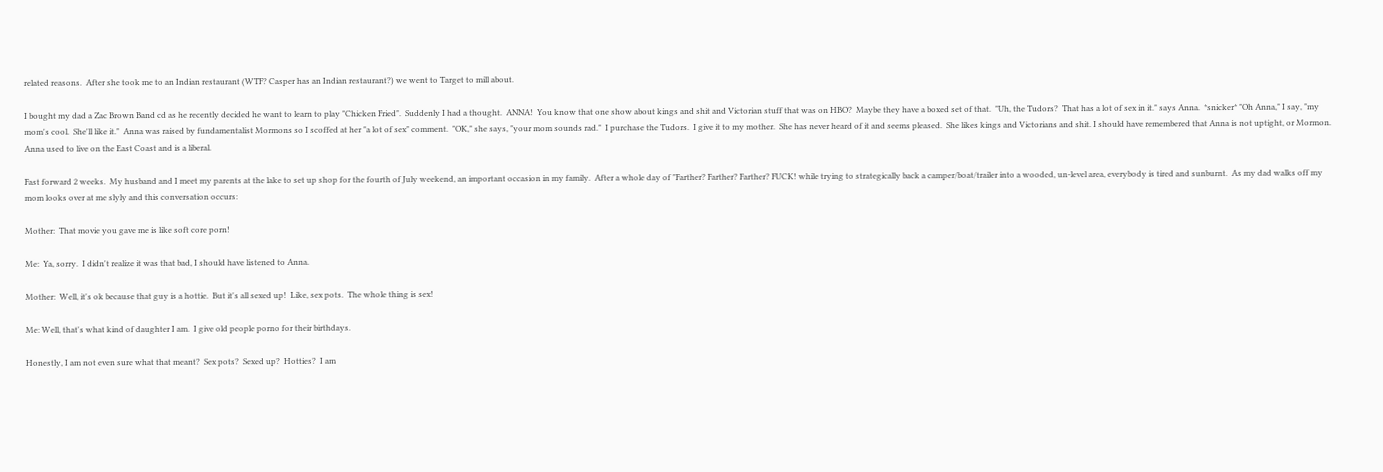related reasons.  After she took me to an Indian restaurant (WTF? Casper has an Indian restaurant?) we went to Target to mill about.

I bought my dad a Zac Brown Band cd as he recently decided he want to learn to play "Chicken Fried".  Suddenly I had a thought.  ANNA!  You know that one show about kings and shit and Victorian stuff that was on HBO?  Maybe they have a boxed set of that.  "Uh, the Tudors?  That has a lot of sex in it." says Anna.  *snicker* "Oh Anna," I say, "my mom's cool.  She'll like it."  Anna was raised by fundamentalist Mormons so I scoffed at her "a lot of sex" comment.  "OK," she says, "your mom sounds rad."  I purchase the Tudors.  I give it to my mother.  She has never heard of it and seems pleased.  She likes kings and Victorians and shit. I should have remembered that Anna is not uptight, or Mormon.  Anna used to live on the East Coast and is a liberal.

Fast forward 2 weeks.  My husband and I meet my parents at the lake to set up shop for the fourth of July weekend, an important occasion in my family.  After a whole day of "Farther? Farther? Farther? FUCK! while trying to strategically back a camper/boat/trailer into a wooded, un-level area, everybody is tired and sunburnt.  As my dad walks off my mom looks over at me slyly and this conversation occurs:

Mother:  That movie you gave me is like soft core porn!

Me:  Ya, sorry.  I didn't realize it was that bad, I should have listened to Anna.

Mother:  Well, it's ok because that guy is a hottie.  But it's all sexed up!  Like, sex pots.  The whole thing is sex!

Me: Well, that's what kind of daughter I am.  I give old people porno for their birthdays.

Honestly, I am not even sure what that meant?  Sex pots?  Sexed up?  Hotties?  I am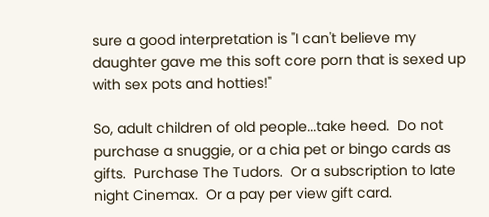sure a good interpretation is "I can't believe my daughter gave me this soft core porn that is sexed up with sex pots and hotties!"

So, adult children of old people...take heed.  Do not purchase a snuggie, or a chia pet or bingo cards as gifts.  Purchase The Tudors.  Or a subscription to late night Cinemax.  Or a pay per view gift card.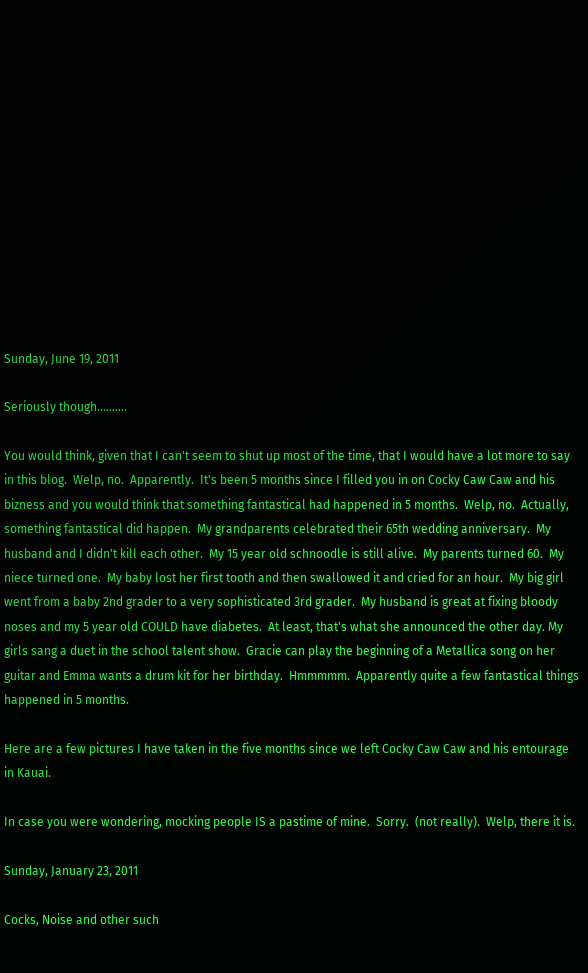Sunday, June 19, 2011

Seriously though..........

You would think, given that I can't seem to shut up most of the time, that I would have a lot more to say in this blog.  Welp, no.  Apparently.  It's been 5 months since I filled you in on Cocky Caw Caw and his bizness and you would think that something fantastical had happened in 5 months.  Welp, no.  Actually, something fantastical did happen.  My grandparents celebrated their 65th wedding anniversary.  My husband and I didn't kill each other.  My 15 year old schnoodle is still alive.  My parents turned 60.  My niece turned one.  My baby lost her first tooth and then swallowed it and cried for an hour.  My big girl went from a baby 2nd grader to a very sophisticated 3rd grader.  My husband is great at fixing bloody noses and my 5 year old COULD have diabetes.  At least, that's what she announced the other day. My girls sang a duet in the school talent show.  Gracie can play the beginning of a Metallica song on her guitar and Emma wants a drum kit for her birthday.  Hmmmmm.  Apparently quite a few fantastical things happened in 5 months.

Here are a few pictures I have taken in the five months since we left Cocky Caw Caw and his entourage in Kauai.

In case you were wondering, mocking people IS a pastime of mine.  Sorry.  (not really).  Welp, there it is.

Sunday, January 23, 2011

Cocks, Noise and other such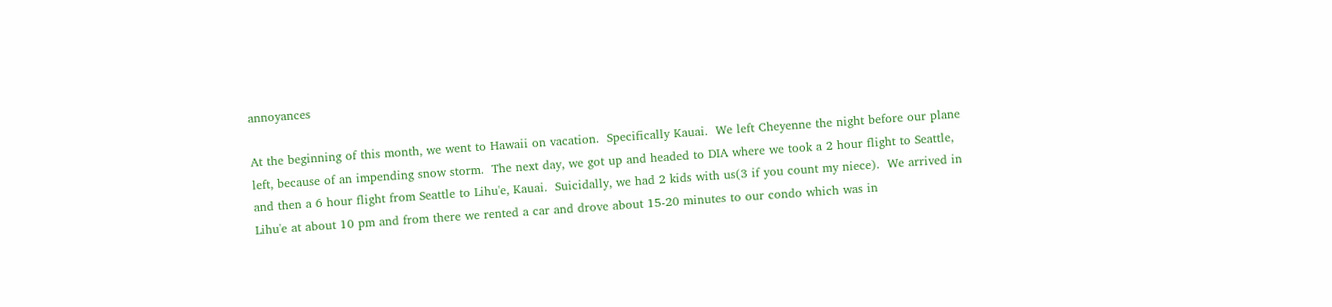annoyances

At the beginning of this month, we went to Hawaii on vacation.  Specifically Kauai.  We left Cheyenne the night before our plane left, because of an impending snow storm.  The next day, we got up and headed to DIA where we took a 2 hour flight to Seattle, and then a 6 hour flight from Seattle to Lihu'e, Kauai.  Suicidally, we had 2 kids with us(3 if you count my niece).  We arrived in Lihu'e at about 10 pm and from there we rented a car and drove about 15-20 minutes to our condo which was in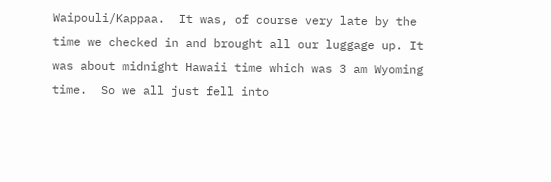Waipouli/Kappaa.  It was, of course very late by the time we checked in and brought all our luggage up. It was about midnight Hawaii time which was 3 am Wyoming time.  So we all just fell into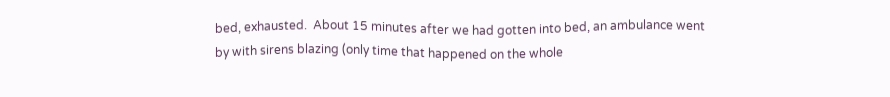bed, exhausted.  About 15 minutes after we had gotten into bed, an ambulance went by with sirens blazing (only time that happened on the whole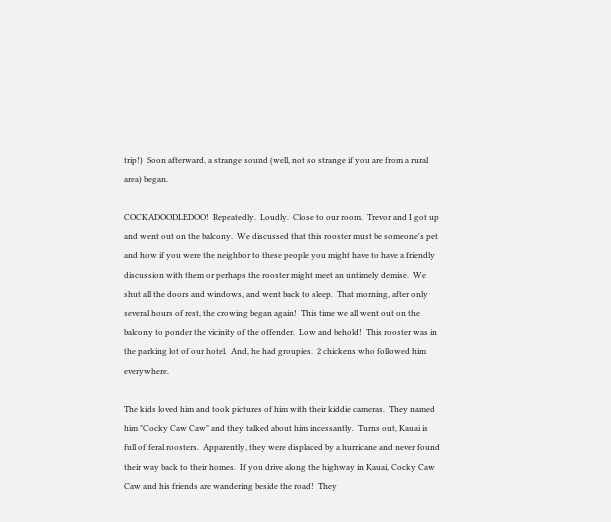trip!)  Soon afterward, a strange sound (well, not so strange if you are from a rural area) began.

COCKADOODLEDOO!  Repeatedly.  Loudly.  Close to our room.  Trevor and I got up and went out on the balcony.  We discussed that this rooster must be someone's pet and how if you were the neighbor to these people you might have to have a friendly discussion with them or perhaps the rooster might meet an untimely demise.  We shut all the doors and windows, and went back to sleep.  That morning, after only several hours of rest, the crowing began again!  This time we all went out on the balcony to ponder the vicinity of the offender.  Low and behold!  This rooster was in the parking lot of our hotel.  And, he had groupies.  2 chickens who followed him everywhere.

The kids loved him and took pictures of him with their kiddie cameras.  They named him "Cocky Caw Caw" and they talked about him incessantly.  Turns out, Kauai is full of feral roosters.  Apparently, they were displaced by a hurricane and never found their way back to their homes.  If you drive along the highway in Kauai, Cocky Caw Caw and his friends are wandering beside the road!  They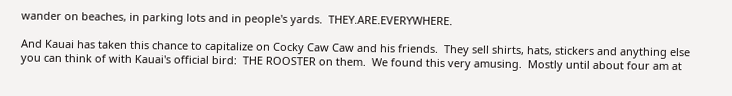wander on beaches, in parking lots and in people's yards.  THEY.ARE.EVERYWHERE.

And Kauai has taken this chance to capitalize on Cocky Caw Caw and his friends.  They sell shirts, hats, stickers and anything else you can think of with Kauai's official bird:  THE ROOSTER on them.  We found this very amusing.  Mostly until about four am at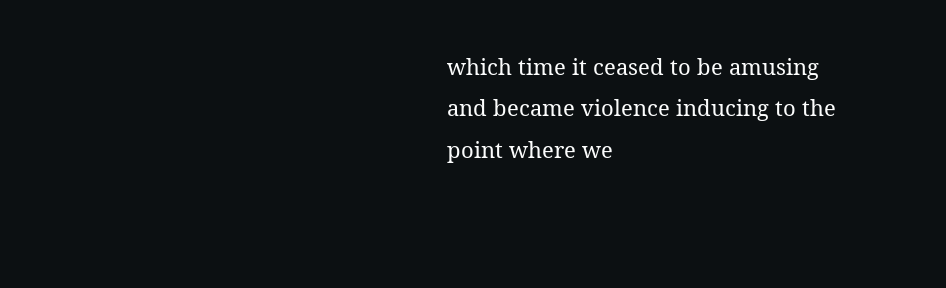which time it ceased to be amusing and became violence inducing to the point where we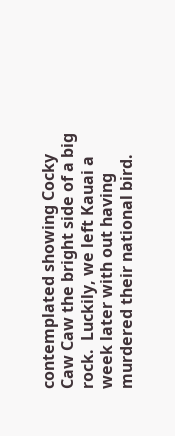contemplated showing Cocky Caw Caw the bright side of a big rock.  Luckily, we left Kauai a week later with out having murdered their national bird.